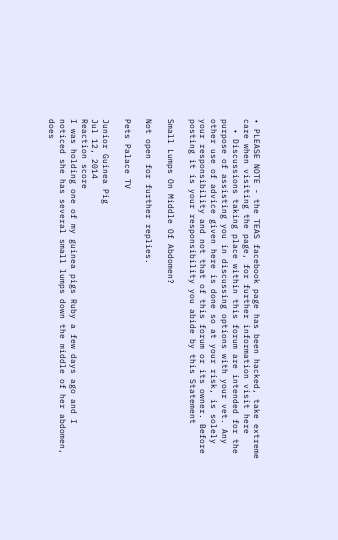• PLEASE NOTE - the TEAS facebook page has been hacked, take extreme care when visiting the page, for further information visit here
  • Discussions taking place within this forum are intended for the purpose of assisting you in discussing options with your vet. Any other use of advice given here is done so at your risk, is solely your responsibility and not that of this forum or its owner. Before posting it is your responsibility you abide by this Statement

Small Lumps On Middle Of Abdomen?

Not open for further replies.

Pets Palace TV

Junior Guinea Pig
Jul 12, 2014
Reaction score
I was holding one of my guinea pigs Ruby a few days ago and I noticed she has several small lumps down the middle of her abdomen, does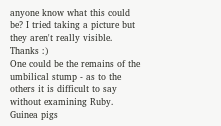anyone know what this could be? I tried taking a picture but they aren't really visible. Thanks :)
One could be the remains of the umbilical stump - as to the others it is difficult to say without examining Ruby. Guinea pigs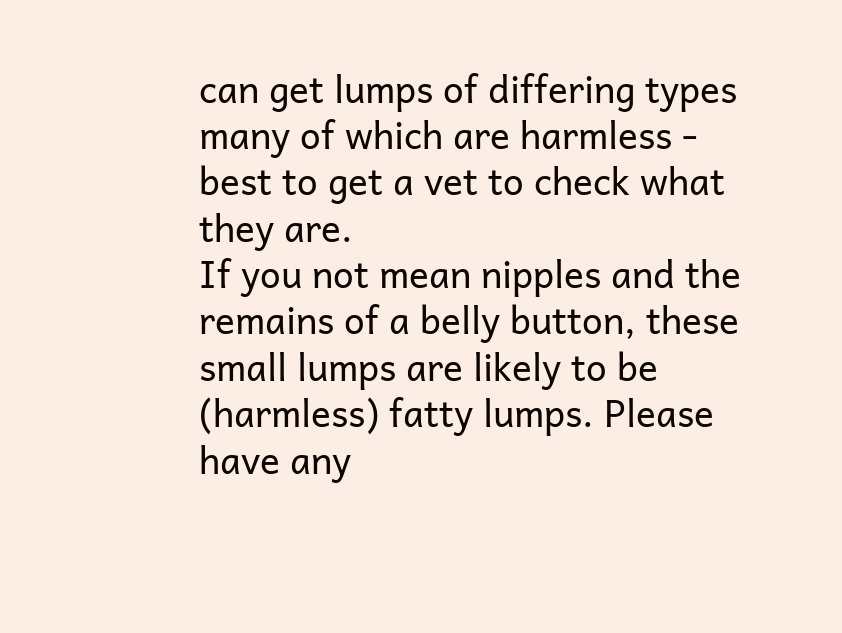can get lumps of differing types many of which are harmless - best to get a vet to check what they are.
If you not mean nipples and the remains of a belly button, these small lumps are likely to be (harmless) fatty lumps. Please have any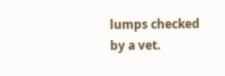lumps checked by a vet.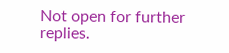Not open for further replies.